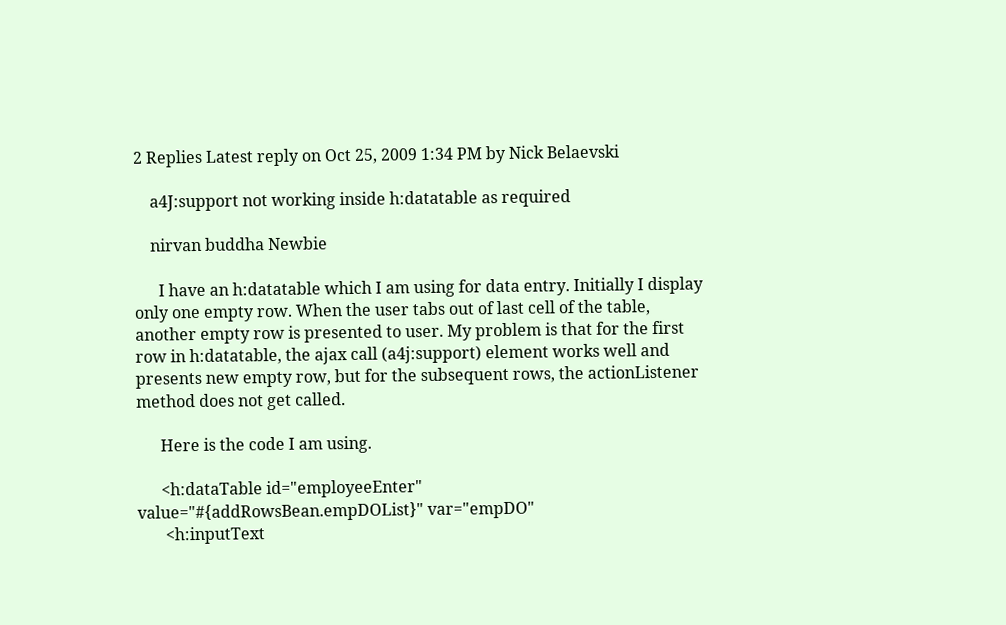2 Replies Latest reply on Oct 25, 2009 1:34 PM by Nick Belaevski

    a4J:support not working inside h:datatable as required

    nirvan buddha Newbie

      I have an h:datatable which I am using for data entry. Initially I display only one empty row. When the user tabs out of last cell of the table, another empty row is presented to user. My problem is that for the first row in h:datatable, the ajax call (a4j:support) element works well and presents new empty row, but for the subsequent rows, the actionListener method does not get called.

      Here is the code I am using.

      <h:dataTable id="employeeEnter" value="#{addRowsBean.empDOList}" var="empDO"
       <h:inputText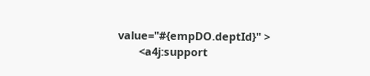value="#{empDO.deptId}" >
       <a4j:support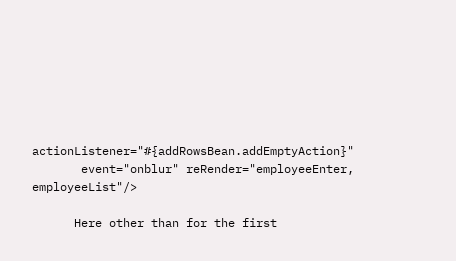actionListener="#{addRowsBean.addEmptyAction}"
       event="onblur" reRender="employeeEnter, employeeList"/>

      Here other than for the first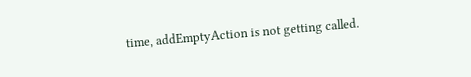time, addEmptyAction is not getting called.